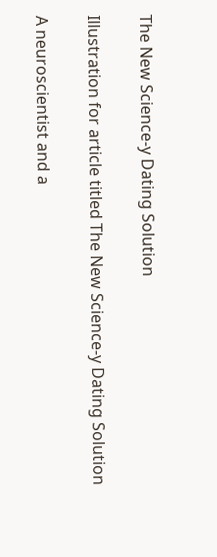The New Science-y Dating Solution

Illustration for article titled The New Science-y Dating Solution

A neuroscientist and a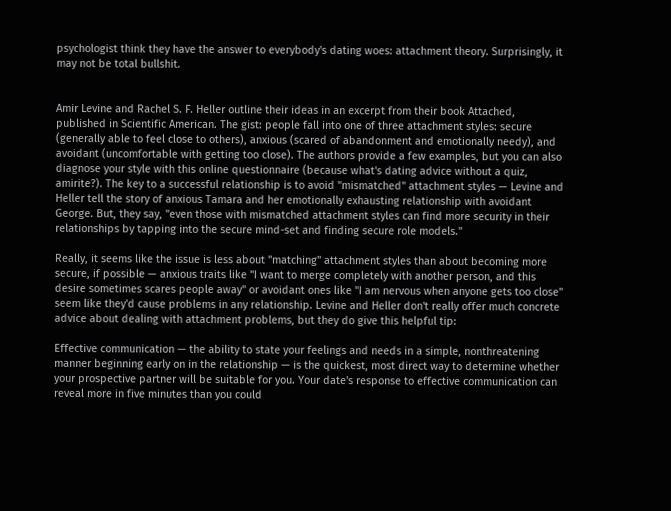psychologist think they have the answer to everybody's dating woes: attachment theory. Surprisingly, it may not be total bullshit.


Amir Levine and Rachel S. F. Heller outline their ideas in an excerpt from their book Attached, published in Scientific American. The gist: people fall into one of three attachment styles: secure (generally able to feel close to others), anxious (scared of abandonment and emotionally needy), and avoidant (uncomfortable with getting too close). The authors provide a few examples, but you can also diagnose your style with this online questionnaire (because what's dating advice without a quiz, amirite?). The key to a successful relationship is to avoid "mismatched" attachment styles — Levine and Heller tell the story of anxious Tamara and her emotionally exhausting relationship with avoidant George. But, they say, "even those with mismatched attachment styles can find more security in their relationships by tapping into the secure mind-set and finding secure role models."

Really, it seems like the issue is less about "matching" attachment styles than about becoming more secure, if possible — anxious traits like "I want to merge completely with another person, and this desire sometimes scares people away" or avoidant ones like "I am nervous when anyone gets too close" seem like they'd cause problems in any relationship. Levine and Heller don't really offer much concrete advice about dealing with attachment problems, but they do give this helpful tip:

Effective communication — the ability to state your feelings and needs in a simple, nonthreatening manner beginning early on in the relationship — is the quickest, most direct way to determine whether your prospective partner will be suitable for you. Your date's response to effective communication can reveal more in five minutes than you could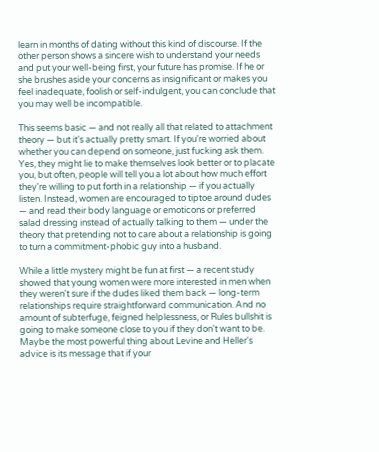learn in months of dating without this kind of discourse. If the other person shows a sincere wish to understand your needs and put your well-being first, your future has promise. If he or she brushes aside your concerns as insignificant or makes you feel inadequate, foolish or self-indulgent, you can conclude that you may well be incompatible.

This seems basic — and not really all that related to attachment theory — but it's actually pretty smart. If you're worried about whether you can depend on someone, just fucking ask them. Yes, they might lie to make themselves look better or to placate you, but often, people will tell you a lot about how much effort they're willing to put forth in a relationship — if you actually listen. Instead, women are encouraged to tiptoe around dudes — and read their body language or emoticons or preferred salad dressing instead of actually talking to them — under the theory that pretending not to care about a relationship is going to turn a commitment-phobic guy into a husband.

While a little mystery might be fun at first — a recent study showed that young women were more interested in men when they weren't sure if the dudes liked them back — long-term relationships require straightforward communication. And no amount of subterfuge, feigned helplessness, or Rules bullshit is going to make someone close to you if they don't want to be. Maybe the most powerful thing about Levine and Heller's advice is its message that if your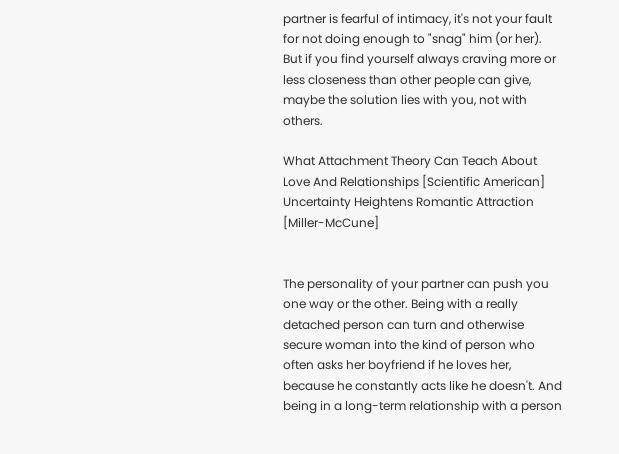partner is fearful of intimacy, it's not your fault for not doing enough to "snag" him (or her). But if you find yourself always craving more or less closeness than other people can give, maybe the solution lies with you, not with others.

What Attachment Theory Can Teach About Love And Relationships [Scientific American]
Uncertainty Heightens Romantic Attraction [Miller-McCune]


The personality of your partner can push you one way or the other. Being with a really detached person can turn and otherwise secure woman into the kind of person who often asks her boyfriend if he loves her, because he constantly acts like he doesn't. And being in a long-term relationship with a person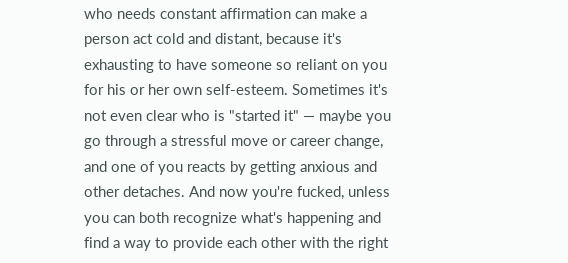who needs constant affirmation can make a person act cold and distant, because it's exhausting to have someone so reliant on you for his or her own self-esteem. Sometimes it's not even clear who is "started it" — maybe you go through a stressful move or career change, and one of you reacts by getting anxious and other detaches. And now you're fucked, unless you can both recognize what's happening and find a way to provide each other with the right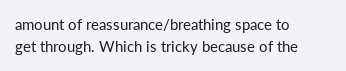amount of reassurance/breathing space to get through. Which is tricky because of the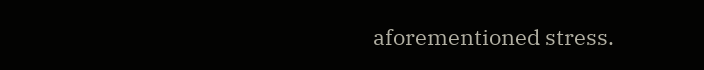aforementioned stress.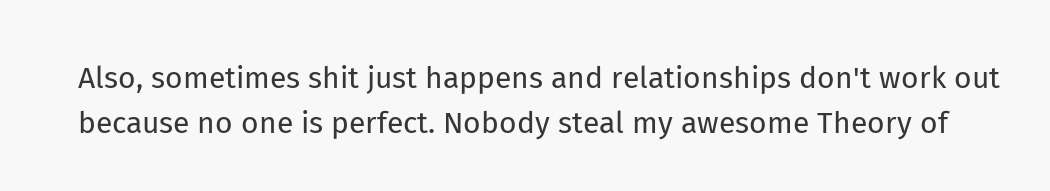Also, sometimes shit just happens and relationships don't work out because no one is perfect. Nobody steal my awesome Theory of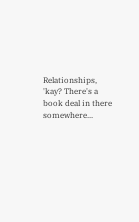Relationships, 'kay? There's a book deal in there somewhere...